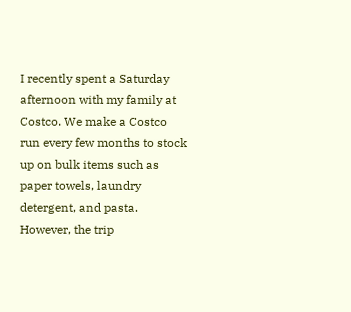I recently spent a Saturday afternoon with my family at Costco. We make a Costco run every few months to stock up on bulk items such as paper towels, laundry detergent, and pasta. However, the trip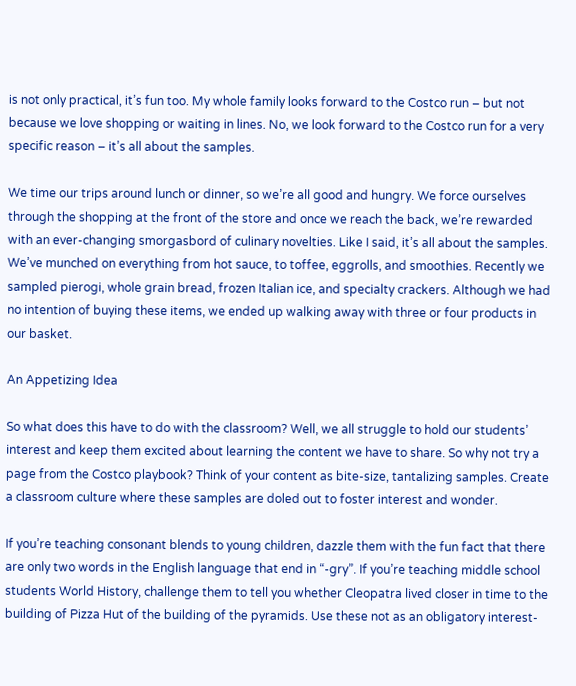is not only practical, it’s fun too. My whole family looks forward to the Costco run – but not because we love shopping or waiting in lines. No, we look forward to the Costco run for a very specific reason – it’s all about the samples.

We time our trips around lunch or dinner, so we’re all good and hungry. We force ourselves through the shopping at the front of the store and once we reach the back, we’re rewarded with an ever-changing smorgasbord of culinary novelties. Like I said, it’s all about the samples. We’ve munched on everything from hot sauce, to toffee, eggrolls, and smoothies. Recently we sampled pierogi, whole grain bread, frozen Italian ice, and specialty crackers. Although we had no intention of buying these items, we ended up walking away with three or four products in our basket.

An Appetizing Idea

So what does this have to do with the classroom? Well, we all struggle to hold our students’ interest and keep them excited about learning the content we have to share. So why not try a page from the Costco playbook? Think of your content as bite-size, tantalizing samples. Create a classroom culture where these samples are doled out to foster interest and wonder.

If you’re teaching consonant blends to young children, dazzle them with the fun fact that there are only two words in the English language that end in “-gry”. If you’re teaching middle school students World History, challenge them to tell you whether Cleopatra lived closer in time to the building of Pizza Hut of the building of the pyramids. Use these not as an obligatory interest-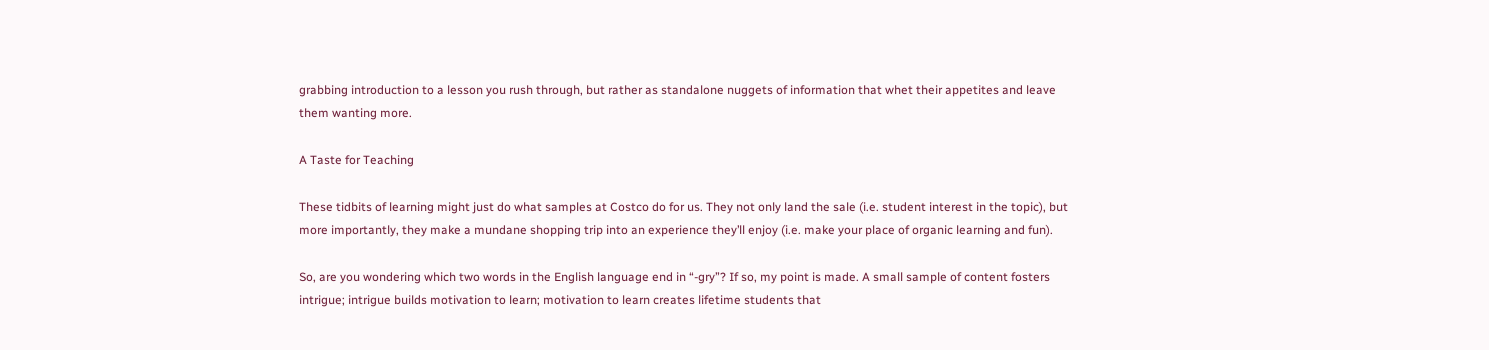grabbing introduction to a lesson you rush through, but rather as standalone nuggets of information that whet their appetites and leave them wanting more.

A Taste for Teaching

These tidbits of learning might just do what samples at Costco do for us. They not only land the sale (i.e. student interest in the topic), but more importantly, they make a mundane shopping trip into an experience they’ll enjoy (i.e. make your place of organic learning and fun).

So, are you wondering which two words in the English language end in “-gry”? If so, my point is made. A small sample of content fosters intrigue; intrigue builds motivation to learn; motivation to learn creates lifetime students that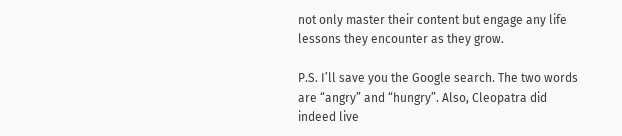not only master their content but engage any life lessons they encounter as they grow.

P.S. I’ll save you the Google search. The two words are “angry” and “hungry”. Also, Cleopatra did indeed live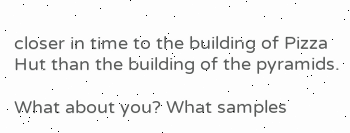closer in time to the building of Pizza Hut than the building of the pyramids.

What about you? What samples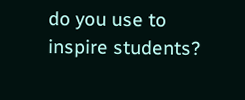do you use to inspire students?